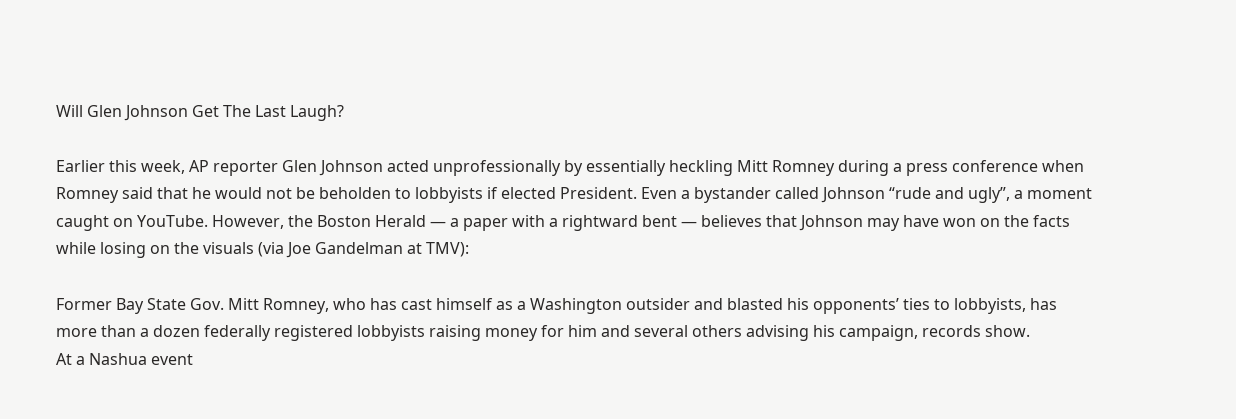Will Glen Johnson Get The Last Laugh?

Earlier this week, AP reporter Glen Johnson acted unprofessionally by essentially heckling Mitt Romney during a press conference when Romney said that he would not be beholden to lobbyists if elected President. Even a bystander called Johnson “rude and ugly”, a moment caught on YouTube. However, the Boston Herald — a paper with a rightward bent — believes that Johnson may have won on the facts while losing on the visuals (via Joe Gandelman at TMV):

Former Bay State Gov. Mitt Romney, who has cast himself as a Washington outsider and blasted his opponents’ ties to lobbyists, has more than a dozen federally registered lobbyists raising money for him and several others advising his campaign, records show.
At a Nashua event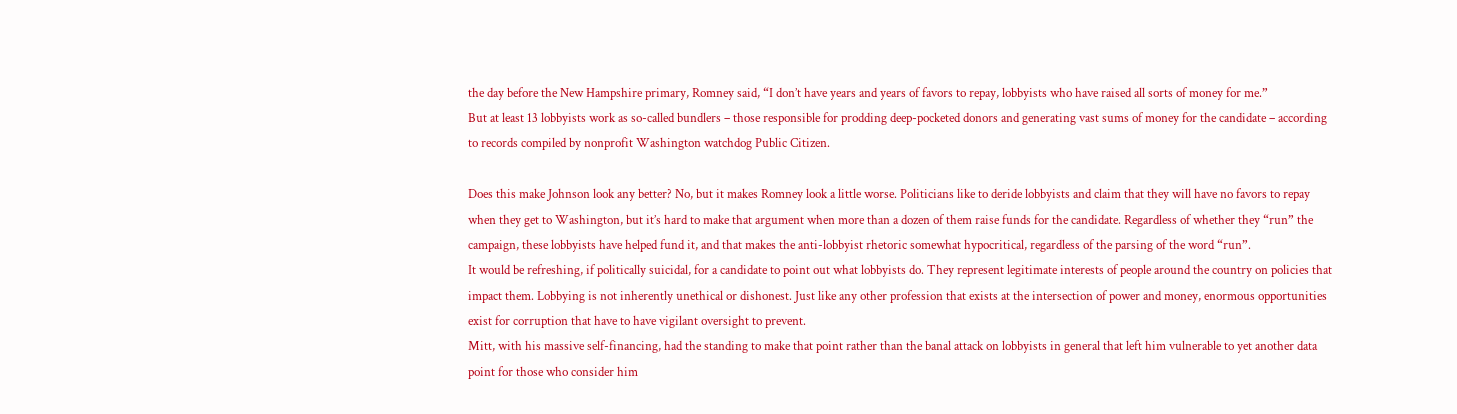the day before the New Hampshire primary, Romney said, “I don’t have years and years of favors to repay, lobbyists who have raised all sorts of money for me.”
But at least 13 lobbyists work as so-called bundlers – those responsible for prodding deep-pocketed donors and generating vast sums of money for the candidate – according to records compiled by nonprofit Washington watchdog Public Citizen.

Does this make Johnson look any better? No, but it makes Romney look a little worse. Politicians like to deride lobbyists and claim that they will have no favors to repay when they get to Washington, but it’s hard to make that argument when more than a dozen of them raise funds for the candidate. Regardless of whether they “run” the campaign, these lobbyists have helped fund it, and that makes the anti-lobbyist rhetoric somewhat hypocritical, regardless of the parsing of the word “run”.
It would be refreshing, if politically suicidal, for a candidate to point out what lobbyists do. They represent legitimate interests of people around the country on policies that impact them. Lobbying is not inherently unethical or dishonest. Just like any other profession that exists at the intersection of power and money, enormous opportunities exist for corruption that have to have vigilant oversight to prevent.
Mitt, with his massive self-financing, had the standing to make that point rather than the banal attack on lobbyists in general that left him vulnerable to yet another data point for those who consider him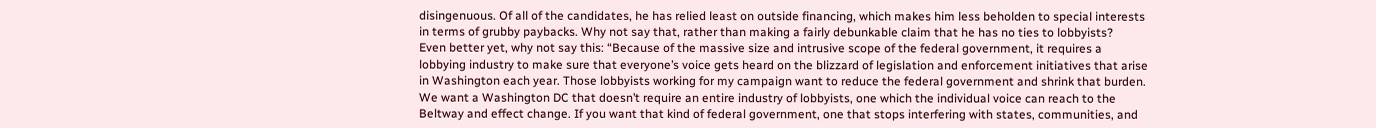disingenuous. Of all of the candidates, he has relied least on outside financing, which makes him less beholden to special interests in terms of grubby paybacks. Why not say that, rather than making a fairly debunkable claim that he has no ties to lobbyists?
Even better yet, why not say this: “Because of the massive size and intrusive scope of the federal government, it requires a lobbying industry to make sure that everyone’s voice gets heard on the blizzard of legislation and enforcement initiatives that arise in Washington each year. Those lobbyists working for my campaign want to reduce the federal government and shrink that burden. We want a Washington DC that doesn’t require an entire industry of lobbyists, one which the individual voice can reach to the Beltway and effect change. If you want that kind of federal government, one that stops interfering with states, communities, and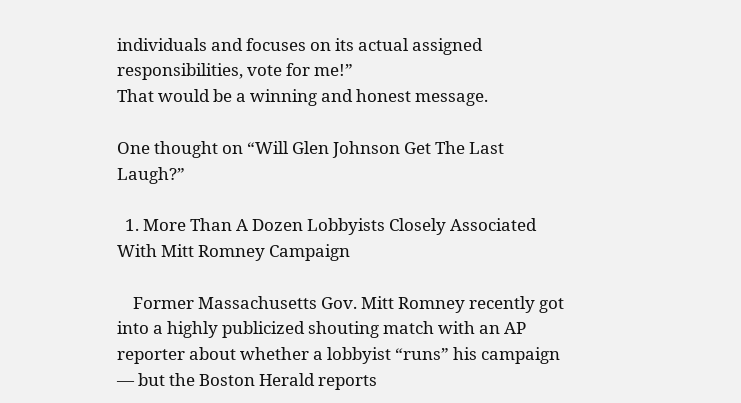individuals and focuses on its actual assigned responsibilities, vote for me!”
That would be a winning and honest message.

One thought on “Will Glen Johnson Get The Last Laugh?”

  1. More Than A Dozen Lobbyists Closely Associated With Mitt Romney Campaign

    Former Massachusetts Gov. Mitt Romney recently got into a highly publicized shouting match with an AP reporter about whether a lobbyist “runs” his campaign — but the Boston Herald reports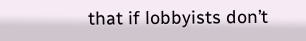that if lobbyists don’t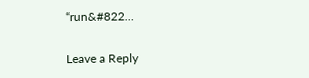“run&#822…

Leave a Reply